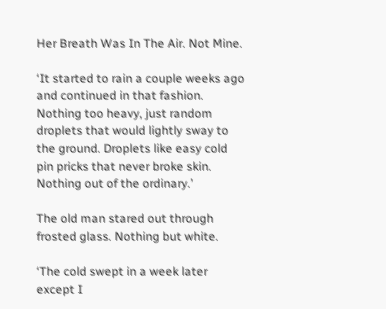Her Breath Was In The Air. Not Mine.

‘It started to rain a couple weeks ago and continued in that fashion. Nothing too heavy, just random droplets that would lightly sway to the ground. Droplets like easy cold pin pricks that never broke skin. Nothing out of the ordinary.’

The old man stared out through frosted glass. Nothing but white.

‘The cold swept in a week later except I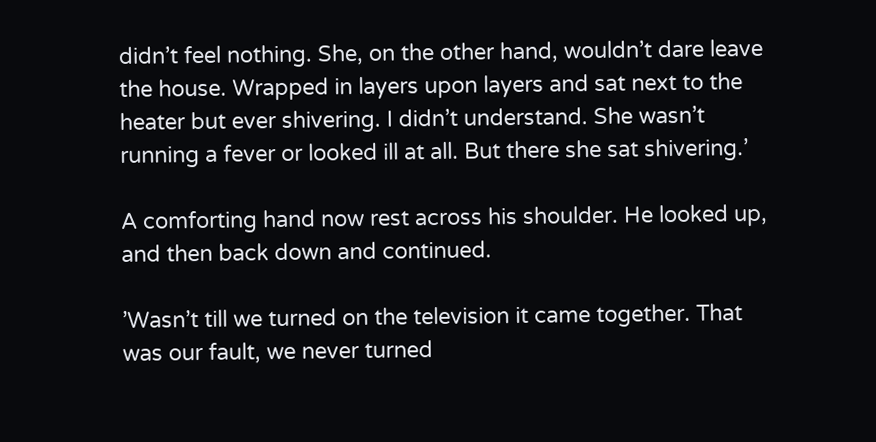didn’t feel nothing. She, on the other hand, wouldn’t dare leave the house. Wrapped in layers upon layers and sat next to the heater but ever shivering. I didn’t understand. She wasn’t running a fever or looked ill at all. But there she sat shivering.’

A comforting hand now rest across his shoulder. He looked up, and then back down and continued.

’Wasn’t till we turned on the television it came together. That was our fault, we never turned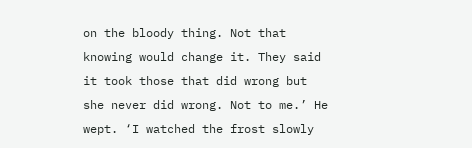on the bloody thing. Not that knowing would change it. They said it took those that did wrong but she never did wrong. Not to me.’ He wept. ‘I watched the frost slowly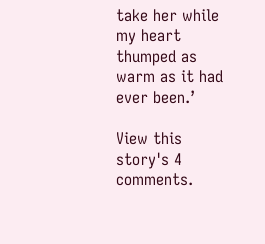take her while my heart thumped as warm as it had ever been.’

View this story's 4 comments.